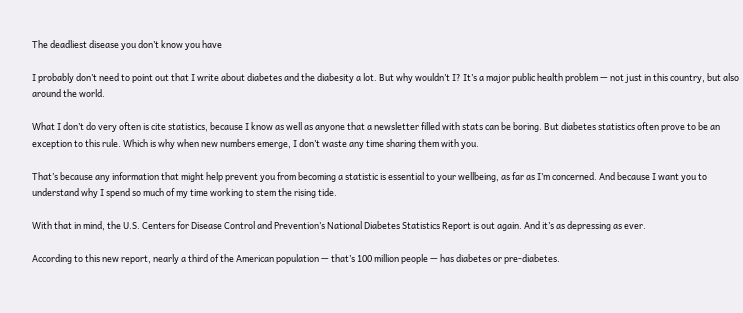The deadliest disease you don’t know you have

I probably don’t need to point out that I write about diabetes and the diabesity a lot. But why wouldn’t I? It’s a major public health problem — not just in this country, but also around the world.

What I don’t do very often is cite statistics, because I know as well as anyone that a newsletter filled with stats can be boring. But diabetes statistics often prove to be an exception to this rule. Which is why when new numbers emerge, I don’t waste any time sharing them with you.

That’s because any information that might help prevent you from becoming a statistic is essential to your wellbeing, as far as I’m concerned. And because I want you to understand why I spend so much of my time working to stem the rising tide.

With that in mind, the U.S. Centers for Disease Control and Prevention’s National Diabetes Statistics Report is out again. And it’s as depressing as ever.

According to this new report, nearly a third of the American population — that’s 100 million people — has diabetes or pre-diabetes.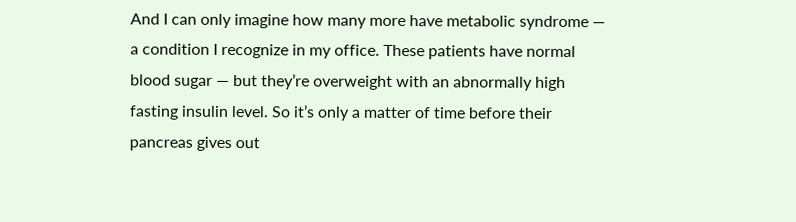And I can only imagine how many more have metabolic syndrome — a condition I recognize in my office. These patients have normal blood sugar — but they’re overweight with an abnormally high fasting insulin level. So it’s only a matter of time before their pancreas gives out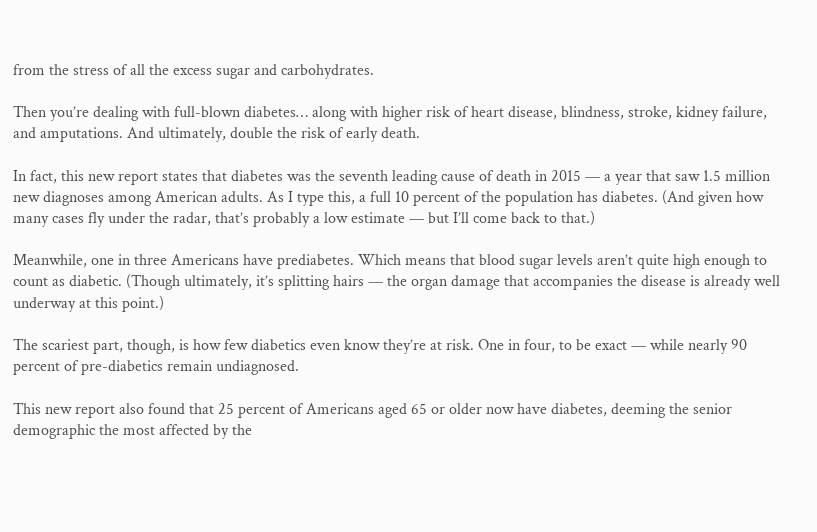from the stress of all the excess sugar and carbohydrates.

Then you’re dealing with full-blown diabetes… along with higher risk of heart disease, blindness, stroke, kidney failure, and amputations. And ultimately, double the risk of early death.

In fact, this new report states that diabetes was the seventh leading cause of death in 2015 — a year that saw 1.5 million new diagnoses among American adults. As I type this, a full 10 percent of the population has diabetes. (And given how many cases fly under the radar, that’s probably a low estimate — but I’ll come back to that.)

Meanwhile, one in three Americans have prediabetes. Which means that blood sugar levels aren’t quite high enough to count as diabetic. (Though ultimately, it’s splitting hairs — the organ damage that accompanies the disease is already well underway at this point.)

The scariest part, though, is how few diabetics even know they’re at risk. One in four, to be exact — while nearly 90 percent of pre-diabetics remain undiagnosed.

This new report also found that 25 percent of Americans aged 65 or older now have diabetes, deeming the senior demographic the most affected by the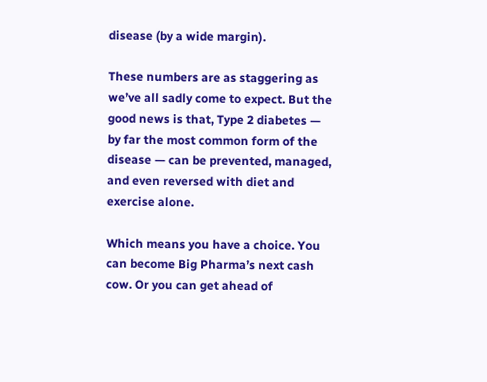disease (by a wide margin).

These numbers are as staggering as we’ve all sadly come to expect. But the good news is that, Type 2 diabetes — by far the most common form of the disease — can be prevented, managed, and even reversed with diet and exercise alone.

Which means you have a choice. You can become Big Pharma’s next cash cow. Or you can get ahead of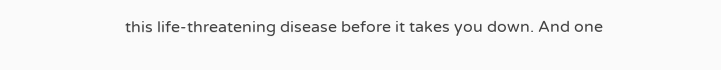this life-threatening disease before it takes you down. And one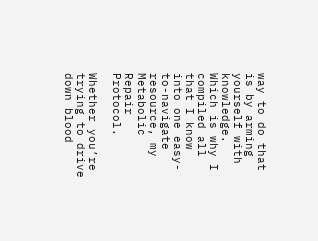way to do that is by arming yourself with knowledge. Which is why I compiled all that I know into one easy-to-navigate resource, my Metabolic Repair Protocol.

Whether you’re trying to drive down blood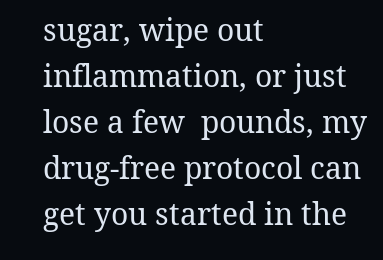sugar, wipe out inflammation, or just lose a few  pounds, my drug-free protocol can get you started in the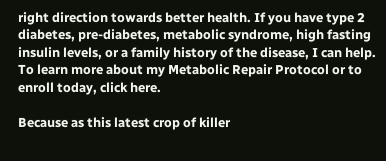right direction towards better health. If you have type 2 diabetes, pre-diabetes, metabolic syndrome, high fasting insulin levels, or a family history of the disease, I can help. To learn more about my Metabolic Repair Protocol or to enroll today, click here.

Because as this latest crop of killer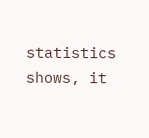statistics shows, it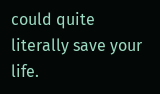could quite literally save your life.